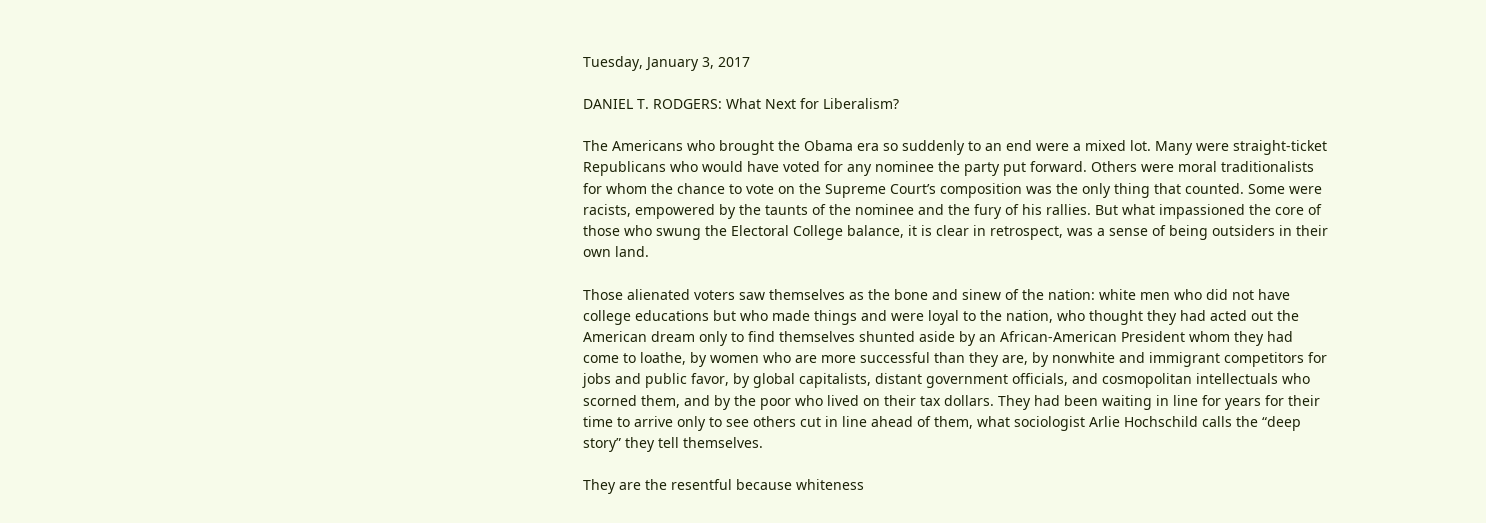Tuesday, January 3, 2017

DANIEL T. RODGERS: What Next for Liberalism?

The Americans who brought the Obama era so suddenly to an end were a mixed lot. Many were straight-ticket Republicans who would have voted for any nominee the party put forward. Others were moral traditionalists for whom the chance to vote on the Supreme Court’s composition was the only thing that counted. Some were racists, empowered by the taunts of the nominee and the fury of his rallies. But what impassioned the core of those who swung the Electoral College balance, it is clear in retrospect, was a sense of being outsiders in their own land.

Those alienated voters saw themselves as the bone and sinew of the nation: white men who did not have college educations but who made things and were loyal to the nation, who thought they had acted out the American dream only to find themselves shunted aside by an African-American President whom they had come to loathe, by women who are more successful than they are, by nonwhite and immigrant competitors for jobs and public favor, by global capitalists, distant government officials, and cosmopolitan intellectuals who scorned them, and by the poor who lived on their tax dollars. They had been waiting in line for years for their time to arrive only to see others cut in line ahead of them, what sociologist Arlie Hochschild calls the “deep story” they tell themselves.

They are the resentful because whiteness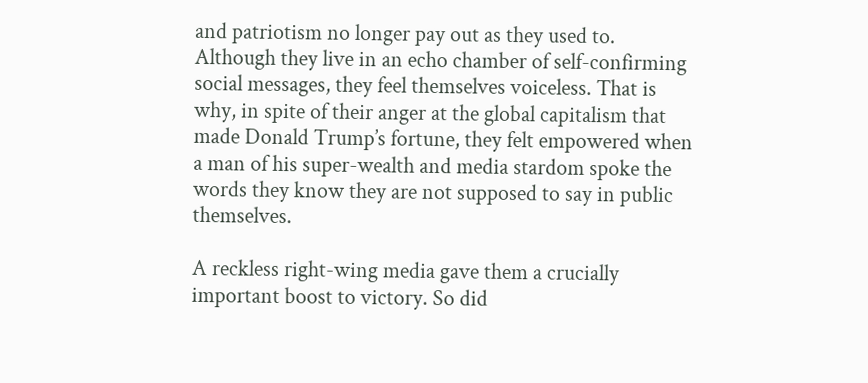and patriotism no longer pay out as they used to. Although they live in an echo chamber of self-confirming social messages, they feel themselves voiceless. That is why, in spite of their anger at the global capitalism that made Donald Trump’s fortune, they felt empowered when a man of his super-wealth and media stardom spoke the words they know they are not supposed to say in public themselves.

A reckless right-wing media gave them a crucially important boost to victory. So did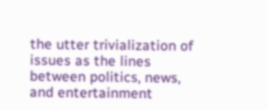the utter trivialization of issues as the lines between politics, news, and entertainment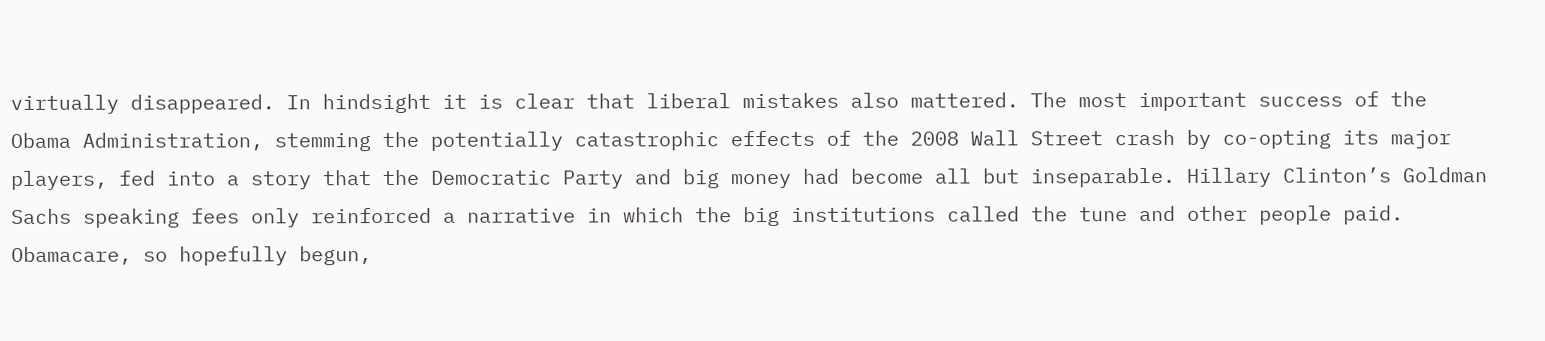virtually disappeared. In hindsight it is clear that liberal mistakes also mattered. The most important success of the Obama Administration, stemming the potentially catastrophic effects of the 2008 Wall Street crash by co-opting its major players, fed into a story that the Democratic Party and big money had become all but inseparable. Hillary Clinton’s Goldman Sachs speaking fees only reinforced a narrative in which the big institutions called the tune and other people paid. Obamacare, so hopefully begun,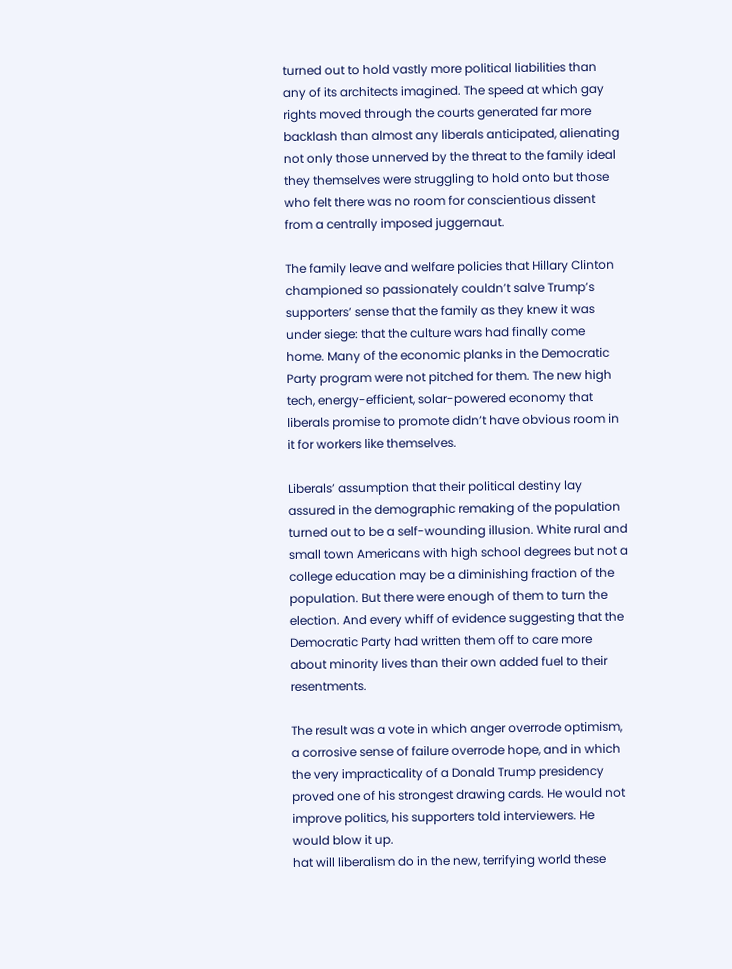turned out to hold vastly more political liabilities than any of its architects imagined. The speed at which gay rights moved through the courts generated far more backlash than almost any liberals anticipated, alienating not only those unnerved by the threat to the family ideal they themselves were struggling to hold onto but those who felt there was no room for conscientious dissent from a centrally imposed juggernaut.

The family leave and welfare policies that Hillary Clinton championed so passionately couldn’t salve Trump’s supporters’ sense that the family as they knew it was under siege: that the culture wars had finally come home. Many of the economic planks in the Democratic Party program were not pitched for them. The new high tech, energy-efficient, solar-powered economy that liberals promise to promote didn’t have obvious room in it for workers like themselves.

Liberals’ assumption that their political destiny lay assured in the demographic remaking of the population turned out to be a self-wounding illusion. White rural and small town Americans with high school degrees but not a college education may be a diminishing fraction of the population. But there were enough of them to turn the election. And every whiff of evidence suggesting that the Democratic Party had written them off to care more about minority lives than their own added fuel to their resentments.

The result was a vote in which anger overrode optimism, a corrosive sense of failure overrode hope, and in which the very impracticality of a Donald Trump presidency proved one of his strongest drawing cards. He would not improve politics, his supporters told interviewers. He would blow it up.
hat will liberalism do in the new, terrifying world these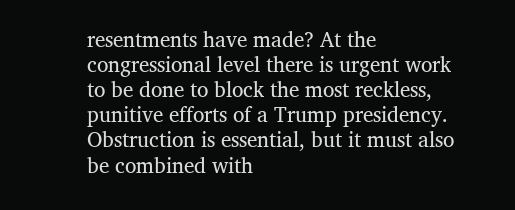resentments have made? At the congressional level there is urgent work to be done to block the most reckless, punitive efforts of a Trump presidency. Obstruction is essential, but it must also be combined with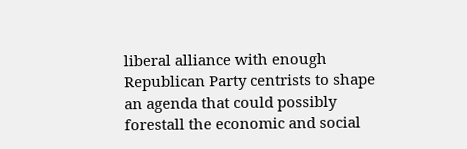liberal alliance with enough Republican Party centrists to shape an agenda that could possibly forestall the economic and social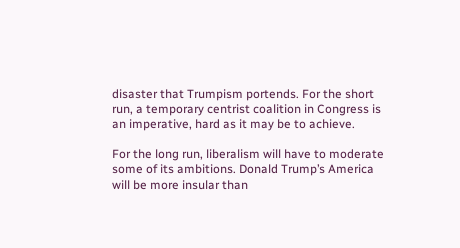disaster that Trumpism portends. For the short run, a temporary centrist coalition in Congress is an imperative, hard as it may be to achieve.

For the long run, liberalism will have to moderate some of its ambitions. Donald Trump’s America will be more insular than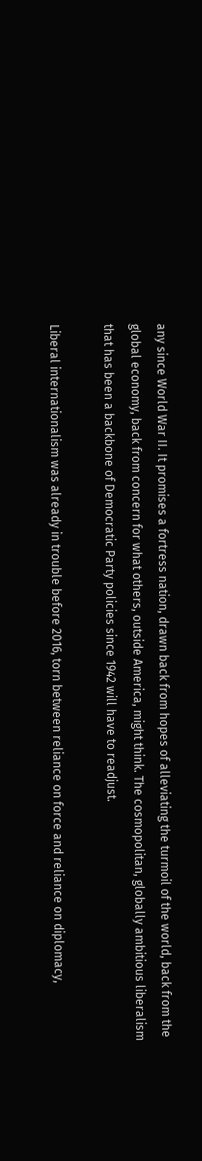any since World War II. It promises a fortress nation, drawn back from hopes of alleviating the turmoil of the world, back from the global economy, back from concern for what others, outside America, might think. The cosmopolitan, globally ambitious liberalism that has been a backbone of Democratic Party policies since 1942 will have to readjust.

Liberal internationalism was already in trouble before 2016, torn between reliance on force and reliance on diplomacy,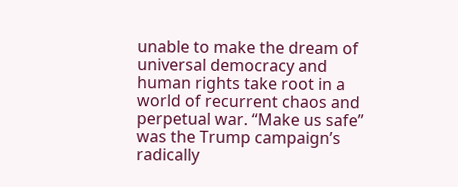unable to make the dream of universal democracy and human rights take root in a world of recurrent chaos and perpetual war. “Make us safe” was the Trump campaign’s radically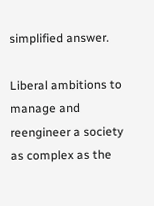simplified answer.

Liberal ambitions to manage and reengineer a society as complex as the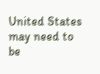United States may need to be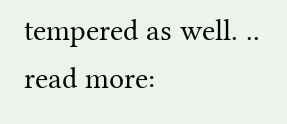tempered as well. .. read more: